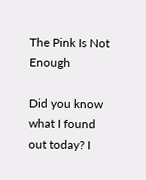The Pink Is Not Enough

Did you know what I found out today? I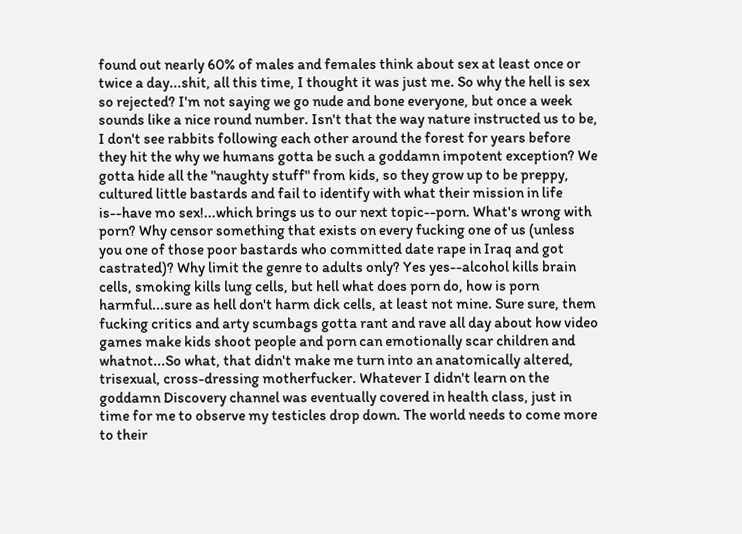found out nearly 60% of males and females think about sex at least once or twice a day...shit, all this time, I thought it was just me. So why the hell is sex so rejected? I'm not saying we go nude and bone everyone, but once a week sounds like a nice round number. Isn't that the way nature instructed us to be, I don't see rabbits following each other around the forest for years before they hit the why we humans gotta be such a goddamn impotent exception? We gotta hide all the "naughty stuff" from kids, so they grow up to be preppy, cultured little bastards and fail to identify with what their mission in life is--have mo sex!...which brings us to our next topic--porn. What's wrong with porn? Why censor something that exists on every fucking one of us (unless you one of those poor bastards who committed date rape in Iraq and got castrated)? Why limit the genre to adults only? Yes yes--alcohol kills brain cells, smoking kills lung cells, but hell what does porn do, how is porn harmful...sure as hell don't harm dick cells, at least not mine. Sure sure, them fucking critics and arty scumbags gotta rant and rave all day about how video games make kids shoot people and porn can emotionally scar children and whatnot...So what, that didn't make me turn into an anatomically altered, trisexual, cross-dressing motherfucker. Whatever I didn't learn on the goddamn Discovery channel was eventually covered in health class, just in time for me to observe my testicles drop down. The world needs to come more to their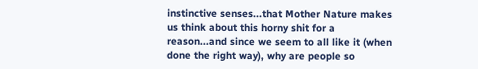instinctive senses...that Mother Nature makes us think about this horny shit for a reason...and since we seem to all like it (when done the right way), why are people so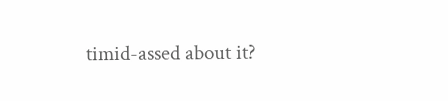timid-assed about it?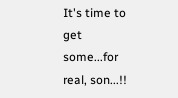It's time to get some...for real, son...!!